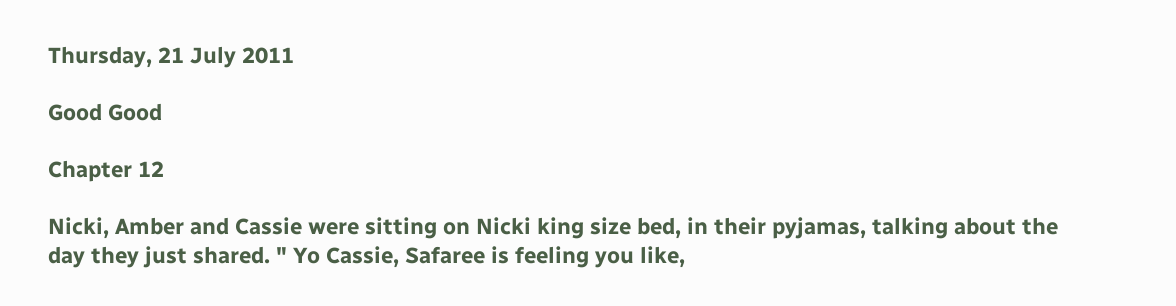Thursday, 21 July 2011

Good Good

Chapter 12

Nicki, Amber and Cassie were sitting on Nicki king size bed, in their pyjamas, talking about the day they just shared. " Yo Cassie, Safaree is feeling you like,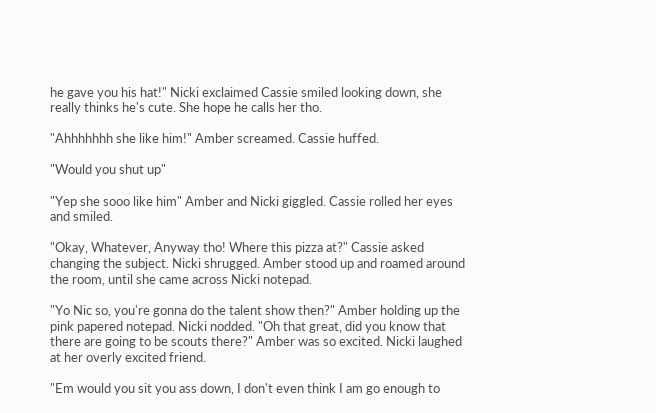he gave you his hat!" Nicki exclaimed Cassie smiled looking down, she really thinks he's cute. She hope he calls her tho.

"Ahhhhhhh she like him!" Amber screamed. Cassie huffed.

"Would you shut up"

"Yep she sooo like him" Amber and Nicki giggled. Cassie rolled her eyes and smiled.

"Okay, Whatever, Anyway tho! Where this pizza at?" Cassie asked changing the subject. Nicki shrugged. Amber stood up and roamed around the room, until she came across Nicki notepad.

"Yo Nic so, you're gonna do the talent show then?" Amber holding up the pink papered notepad. Nicki nodded. "Oh that great, did you know that there are going to be scouts there?" Amber was so excited. Nicki laughed at her overly excited friend.

"Em would you sit you ass down, I don't even think I am go enough to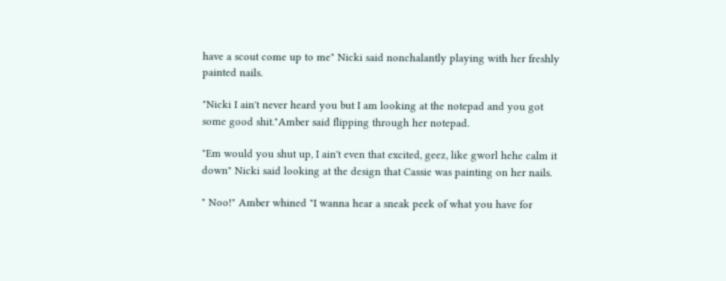have a scout come up to me" Nicki said nonchalantly playing with her freshly painted nails.

"Nicki I ain't never heard you but I am looking at the notepad and you got some good shit."Amber said flipping through her notepad.

"Em would you shut up, I ain't even that excited, geez, like gworl hehe calm it down" Nicki said looking at the design that Cassie was painting on her nails.

" Noo!" Amber whined "I wanna hear a sneak peek of what you have for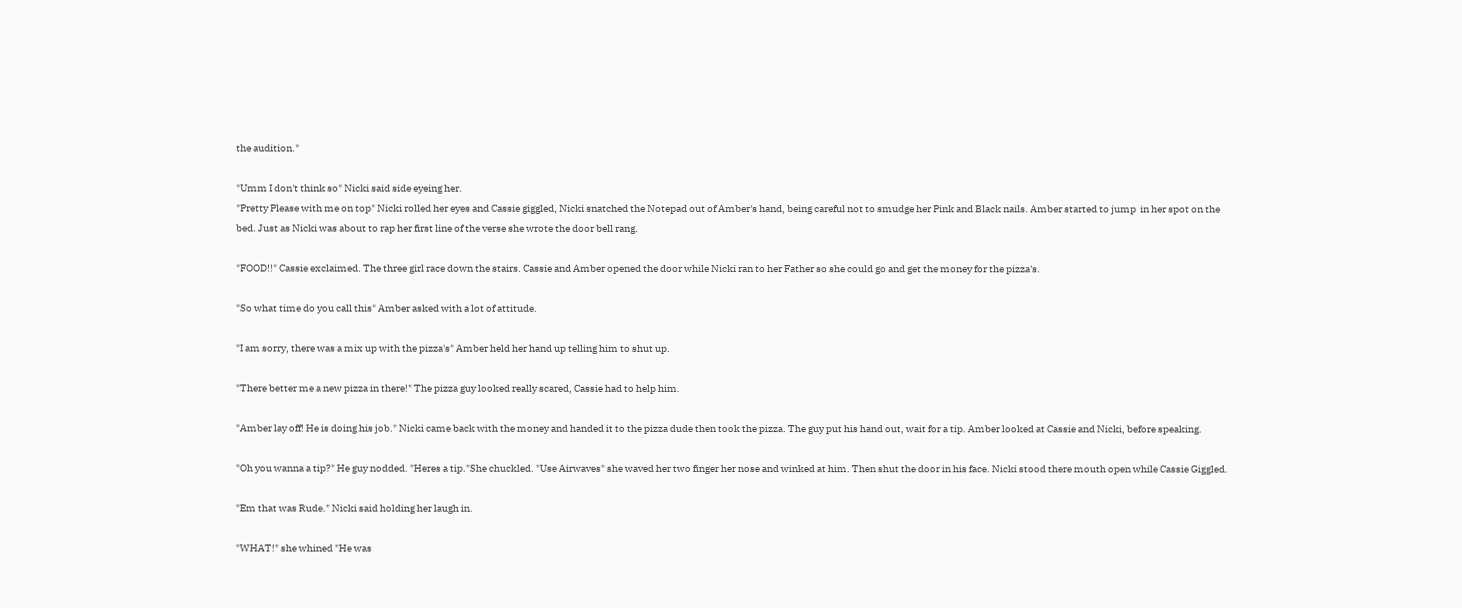the audition."

"Umm I don't think so" Nicki said side eyeing her.
"Pretty Please with me on top" Nicki rolled her eyes and Cassie giggled, Nicki snatched the Notepad out of Amber's hand, being careful not to smudge her Pink and Black nails. Amber started to jump  in her spot on the bed. Just as Nicki was about to rap her first line of the verse she wrote the door bell rang.

"FOOD!!" Cassie exclaimed. The three girl race down the stairs. Cassie and Amber opened the door while Nicki ran to her Father so she could go and get the money for the pizza's.

"So what time do you call this" Amber asked with a lot of attitude.

"I am sorry, there was a mix up with the pizza's" Amber held her hand up telling him to shut up.

"There better me a new pizza in there!" The pizza guy looked really scared, Cassie had to help him.

"Amber lay off! He is doing his job." Nicki came back with the money and handed it to the pizza dude then took the pizza. The guy put his hand out, wait for a tip. Amber looked at Cassie and Nicki, before speaking.

"Oh you wanna a tip?" He guy nodded. "Heres a tip."She chuckled. "Use Airwaves" she waved her two finger her nose and winked at him. Then shut the door in his face. Nicki stood there mouth open while Cassie Giggled.

"Em that was Rude." Nicki said holding her laugh in.

"WHAT!" she whined "He was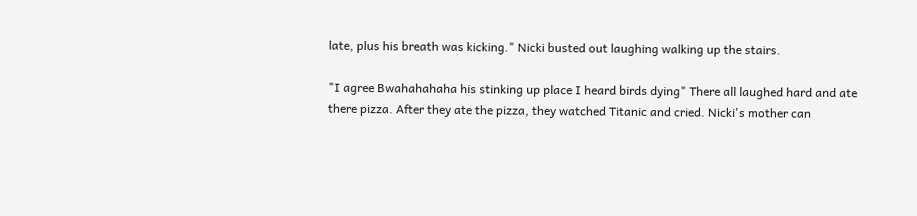late, plus his breath was kicking." Nicki busted out laughing walking up the stairs.

"I agree Bwahahahaha his stinking up place I heard birds dying" There all laughed hard and ate there pizza. After they ate the pizza, they watched Titanic and cried. Nicki's mother can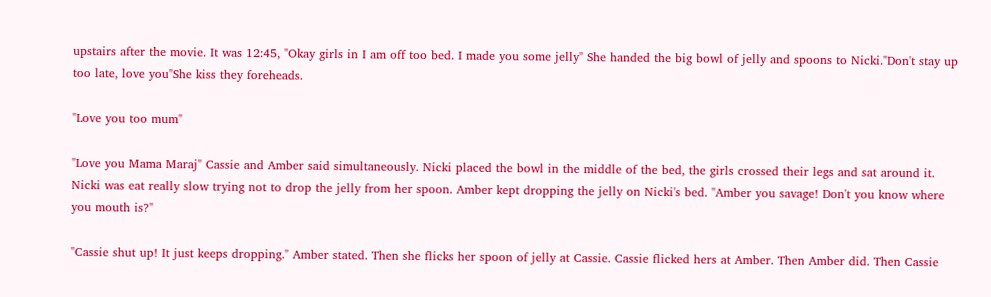upstairs after the movie. It was 12:45, "Okay girls in I am off too bed. I made you some jelly" She handed the big bowl of jelly and spoons to Nicki."Don't stay up too late, love you"She kiss they foreheads.

"Love you too mum"

"Love you Mama Maraj" Cassie and Amber said simultaneously. Nicki placed the bowl in the middle of the bed, the girls crossed their legs and sat around it. Nicki was eat really slow trying not to drop the jelly from her spoon. Amber kept dropping the jelly on Nicki's bed. "Amber you savage! Don't you know where you mouth is?"

"Cassie shut up! It just keeps dropping." Amber stated. Then she flicks her spoon of jelly at Cassie. Cassie flicked hers at Amber. Then Amber did. Then Cassie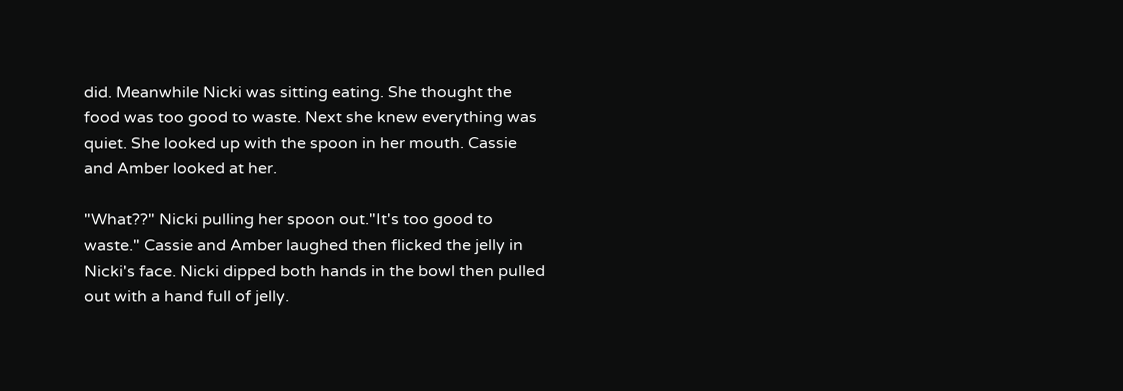did. Meanwhile Nicki was sitting eating. She thought the food was too good to waste. Next she knew everything was quiet. She looked up with the spoon in her mouth. Cassie and Amber looked at her.

"What??" Nicki pulling her spoon out."It's too good to waste." Cassie and Amber laughed then flicked the jelly in Nicki's face. Nicki dipped both hands in the bowl then pulled out with a hand full of jelly.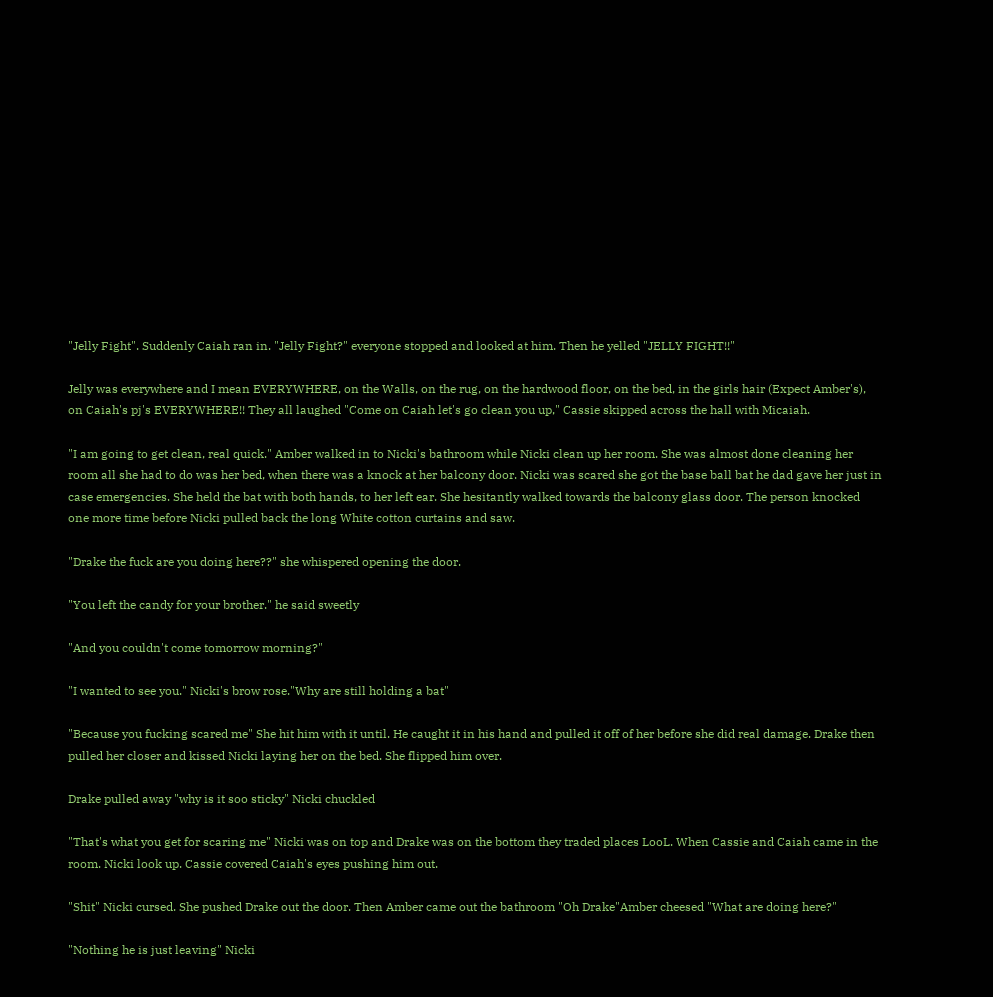"Jelly Fight". Suddenly Caiah ran in. "Jelly Fight?" everyone stopped and looked at him. Then he yelled "JELLY FIGHT!!"

Jelly was everywhere and I mean EVERYWHERE, on the Walls, on the rug, on the hardwood floor, on the bed, in the girls hair (Expect Amber's), on Caiah's pj's EVERYWHERE!! They all laughed "Come on Caiah let's go clean you up," Cassie skipped across the hall with Micaiah.

"I am going to get clean, real quick." Amber walked in to Nicki's bathroom while Nicki clean up her room. She was almost done cleaning her room all she had to do was her bed, when there was a knock at her balcony door. Nicki was scared she got the base ball bat he dad gave her just in case emergencies. She held the bat with both hands, to her left ear. She hesitantly walked towards the balcony glass door. The person knocked one more time before Nicki pulled back the long White cotton curtains and saw.

"Drake the fuck are you doing here??" she whispered opening the door.

"You left the candy for your brother." he said sweetly

"And you couldn't come tomorrow morning?"

"I wanted to see you." Nicki's brow rose."Why are still holding a bat"

"Because you fucking scared me" She hit him with it until. He caught it in his hand and pulled it off of her before she did real damage. Drake then pulled her closer and kissed Nicki laying her on the bed. She flipped him over.

Drake pulled away "why is it soo sticky" Nicki chuckled

"That's what you get for scaring me" Nicki was on top and Drake was on the bottom they traded places LooL. When Cassie and Caiah came in the room. Nicki look up. Cassie covered Caiah's eyes pushing him out.

"Shit" Nicki cursed. She pushed Drake out the door. Then Amber came out the bathroom "Oh Drake"Amber cheesed "What are doing here?"

"Nothing he is just leaving" Nicki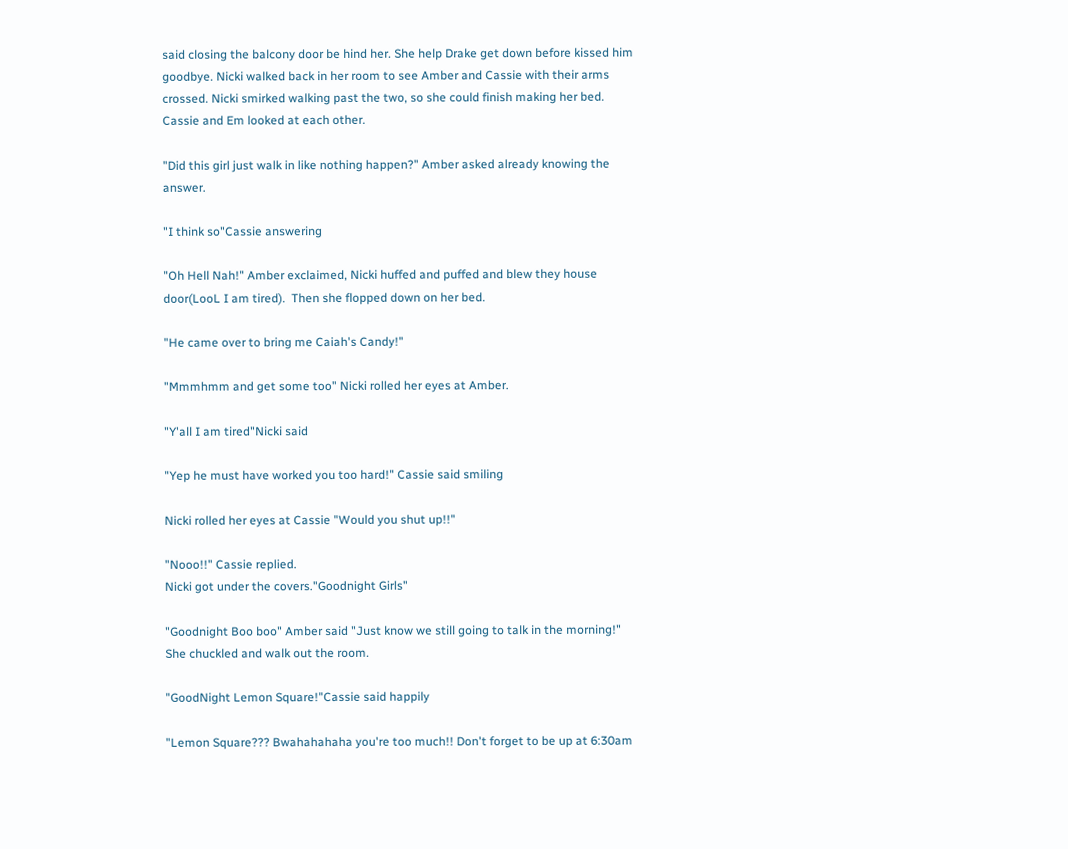said closing the balcony door be hind her. She help Drake get down before kissed him goodbye. Nicki walked back in her room to see Amber and Cassie with their arms crossed. Nicki smirked walking past the two, so she could finish making her bed. Cassie and Em looked at each other.

"Did this girl just walk in like nothing happen?" Amber asked already knowing the answer.

"I think so"Cassie answering

"Oh Hell Nah!" Amber exclaimed, Nicki huffed and puffed and blew they house door(LooL I am tired).  Then she flopped down on her bed.

"He came over to bring me Caiah's Candy!"

"Mmmhmm and get some too" Nicki rolled her eyes at Amber.

"Y'all I am tired"Nicki said

"Yep he must have worked you too hard!" Cassie said smiling

Nicki rolled her eyes at Cassie "Would you shut up!!"

"Nooo!!" Cassie replied.
Nicki got under the covers."Goodnight Girls"

"Goodnight Boo boo" Amber said "Just know we still going to talk in the morning!" She chuckled and walk out the room.

"GoodNight Lemon Square!"Cassie said happily

"Lemon Square??? Bwahahahaha you're too much!! Don't forget to be up at 6:30am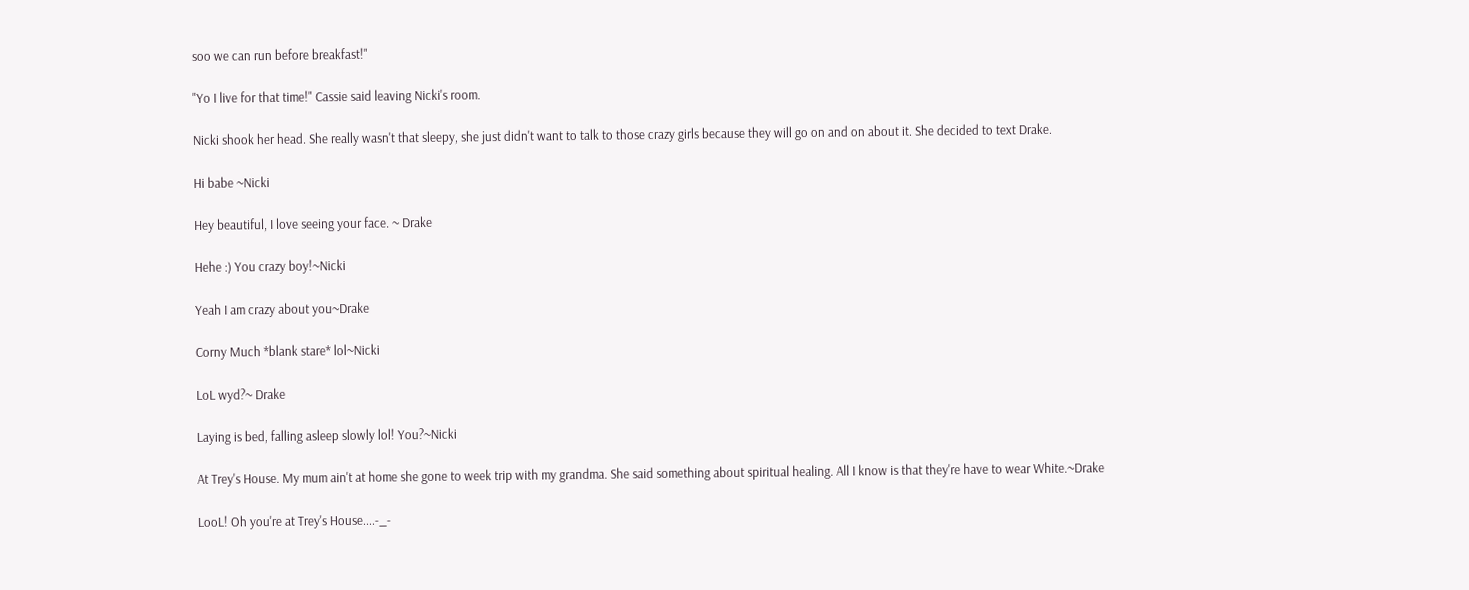soo we can run before breakfast!"

"Yo I live for that time!" Cassie said leaving Nicki's room.

Nicki shook her head. She really wasn't that sleepy, she just didn't want to talk to those crazy girls because they will go on and on about it. She decided to text Drake.

Hi babe ~Nicki

Hey beautiful, I love seeing your face. ~ Drake

Hehe :) You crazy boy!~Nicki

Yeah I am crazy about you~Drake

Corny Much *blank stare* lol~Nicki

LoL wyd?~ Drake

Laying is bed, falling asleep slowly lol! You?~Nicki

At Trey's House. My mum ain't at home she gone to week trip with my grandma. She said something about spiritual healing. All I know is that they're have to wear White.~Drake

LooL! Oh you're at Trey's House....-_-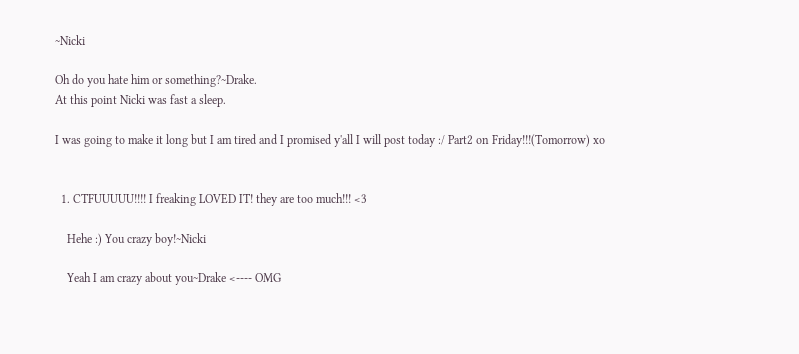~Nicki

Oh do you hate him or something?~Drake.
At this point Nicki was fast a sleep.

I was going to make it long but I am tired and I promised y'all I will post today :/ Part2 on Friday!!!(Tomorrow) xo


  1. CTFUUUUU!!!! I freaking LOVED IT! they are too much!!! <3

    Hehe :) You crazy boy!~Nicki

    Yeah I am crazy about you~Drake <---- OMG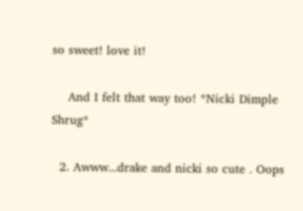so sweet! love it!

    And I felt that way too! *Nicki Dimple Shrug*

  2. Awww...drake and nicki so cute . Oops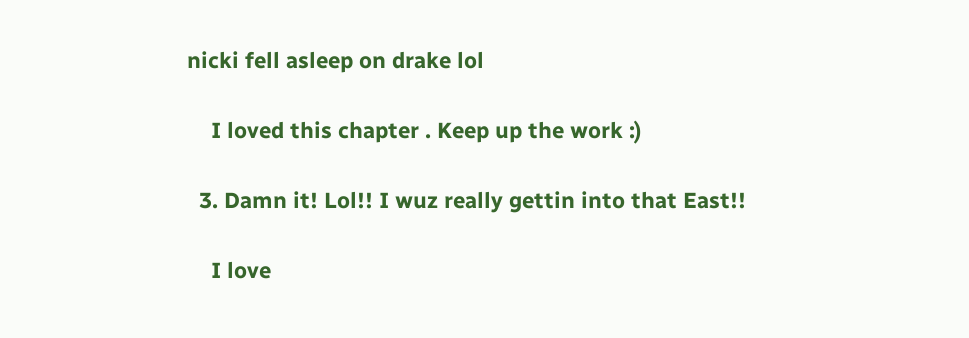nicki fell asleep on drake lol

    I loved this chapter . Keep up the work :)

  3. Damn it! Lol!! I wuz really gettin into that East!!

    I love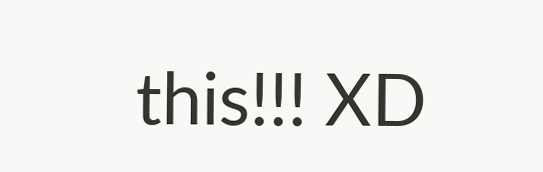this!!! XD